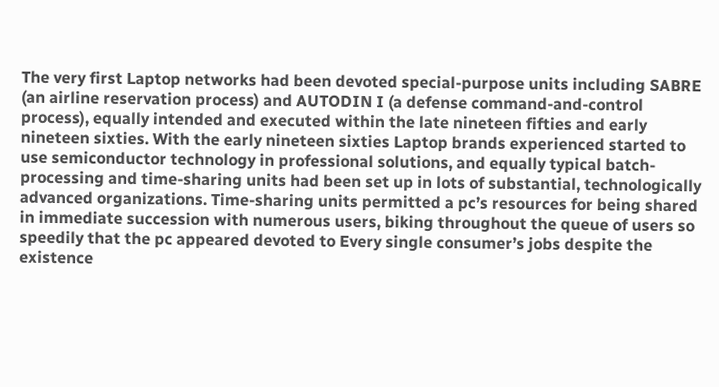The very first Laptop networks had been devoted special-purpose units including SABRE (an airline reservation process) and AUTODIN I (a defense command-and-control process), equally intended and executed within the late nineteen fifties and early nineteen sixties. With the early nineteen sixties Laptop brands experienced started to use semiconductor technology in professional solutions, and equally typical batch-processing and time-sharing units had been set up in lots of substantial, technologically advanced organizations. Time-sharing units permitted a pc’s resources for being shared in immediate succession with numerous users, biking throughout the queue of users so speedily that the pc appeared devoted to Every single consumer’s jobs despite the existence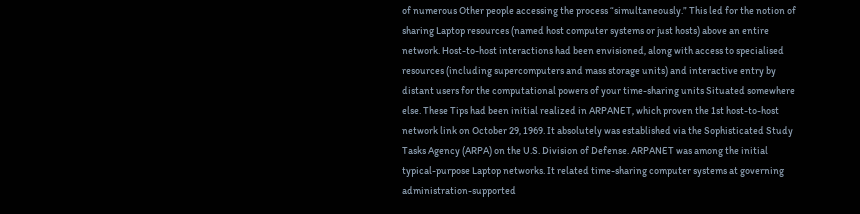of numerous Other people accessing the process “simultaneously.” This led for the notion of sharing Laptop resources (named host computer systems or just hosts) above an entire network. Host-to-host interactions had been envisioned, along with access to specialised resources (including supercomputers and mass storage units) and interactive entry by distant users for the computational powers of your time-sharing units Situated somewhere else. These Tips had been initial realized in ARPANET, which proven the 1st host-to-host network link on October 29, 1969. It absolutely was established via the Sophisticated Study Tasks Agency (ARPA) on the U.S. Division of Defense. ARPANET was among the initial typical-purpose Laptop networks. It related time-sharing computer systems at governing administration-supported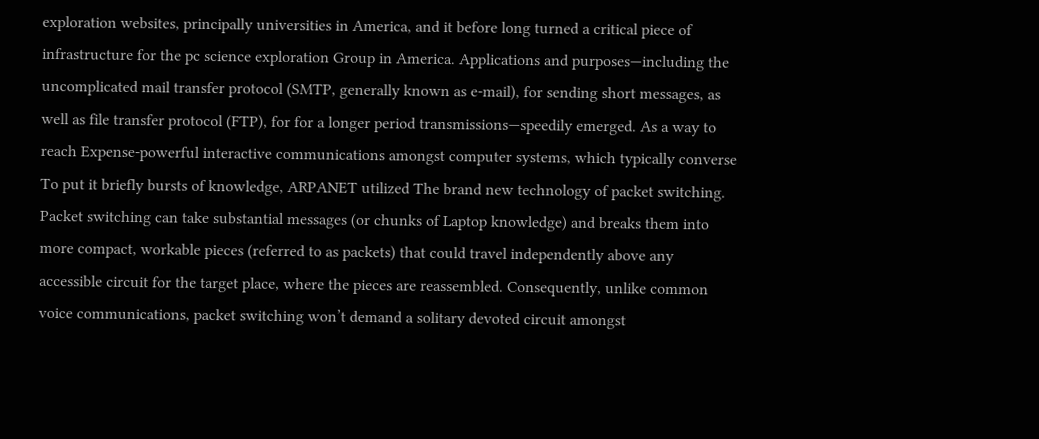exploration websites, principally universities in America, and it before long turned a critical piece of infrastructure for the pc science exploration Group in America. Applications and purposes—including the uncomplicated mail transfer protocol (SMTP, generally known as e-mail), for sending short messages, as well as file transfer protocol (FTP), for for a longer period transmissions—speedily emerged. As a way to reach Expense-powerful interactive communications amongst computer systems, which typically converse To put it briefly bursts of knowledge, ARPANET utilized The brand new technology of packet switching. Packet switching can take substantial messages (or chunks of Laptop knowledge) and breaks them into more compact, workable pieces (referred to as packets) that could travel independently above any accessible circuit for the target place, where the pieces are reassembled. Consequently, unlike common voice communications, packet switching won’t demand a solitary devoted circuit amongst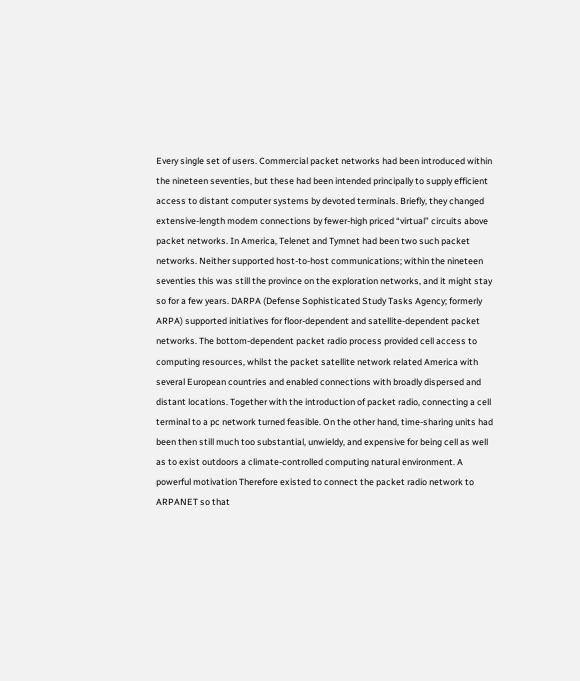Every single set of users. Commercial packet networks had been introduced within the nineteen seventies, but these had been intended principally to supply efficient access to distant computer systems by devoted terminals. Briefly, they changed extensive-length modem connections by fewer-high priced “virtual” circuits above packet networks. In America, Telenet and Tymnet had been two such packet networks. Neither supported host-to-host communications; within the nineteen seventies this was still the province on the exploration networks, and it might stay so for a few years. DARPA (Defense Sophisticated Study Tasks Agency; formerly ARPA) supported initiatives for floor-dependent and satellite-dependent packet networks. The bottom-dependent packet radio process provided cell access to computing resources, whilst the packet satellite network related America with several European countries and enabled connections with broadly dispersed and distant locations. Together with the introduction of packet radio, connecting a cell terminal to a pc network turned feasible. On the other hand, time-sharing units had been then still much too substantial, unwieldy, and expensive for being cell as well as to exist outdoors a climate-controlled computing natural environment. A powerful motivation Therefore existed to connect the packet radio network to ARPANET so that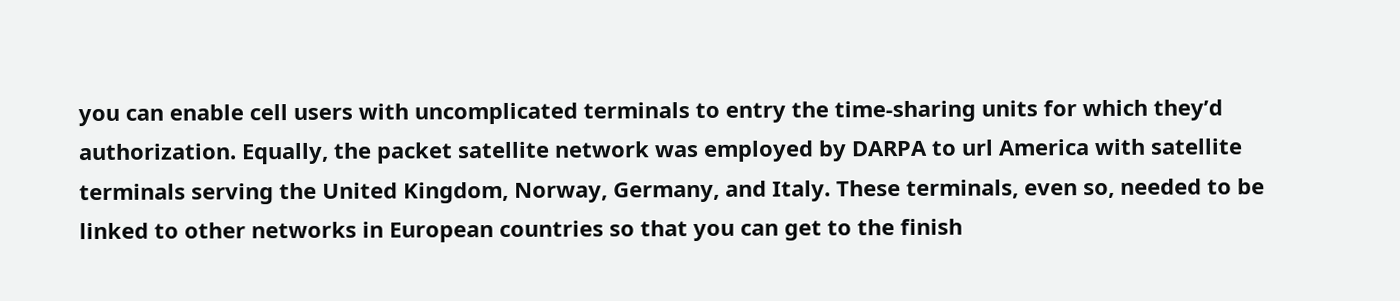you can enable cell users with uncomplicated terminals to entry the time-sharing units for which they’d authorization. Equally, the packet satellite network was employed by DARPA to url America with satellite terminals serving the United Kingdom, Norway, Germany, and Italy. These terminals, even so, needed to be linked to other networks in European countries so that you can get to the finish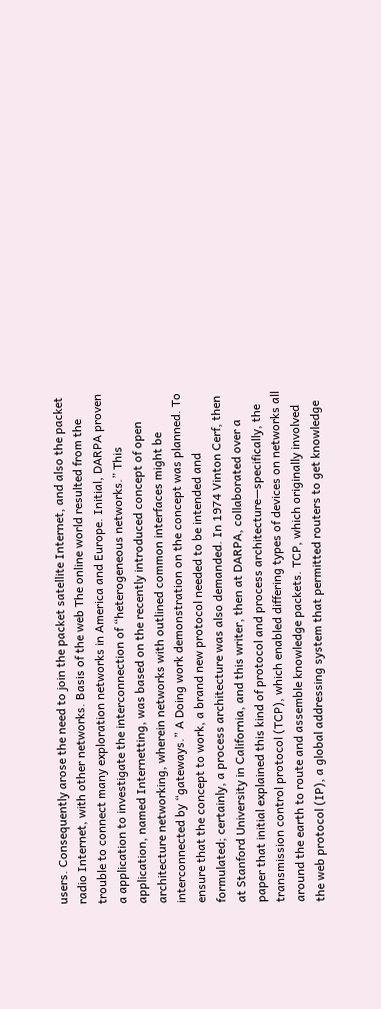users. Consequently arose the need to join the packet satellite Internet, and also the packet radio Internet, with other networks. Basis of the web The online world resulted from the trouble to connect many exploration networks in America and Europe. Initial, DARPA proven a application to investigate the interconnection of “heterogeneous networks.” This application, named Internetting, was based on the recently introduced concept of open architecture networking, wherein networks with outlined common interfaces might be interconnected by “gateways.” A Doing work demonstration on the concept was planned. To ensure that the concept to work, a brand new protocol needed to be intended and formulated; certainly, a process architecture was also demanded. In 1974 Vinton Cerf, then at Stanford University in California, and this writer, then at DARPA, collaborated over a paper that initial explained this kind of protocol and process architecture—specifically, the transmission control protocol (TCP), which enabled differing types of devices on networks all around the earth to route and assemble knowledge packets. TCP, which originally involved the web protocol (IP), a global addressing system that permitted routers to get knowledge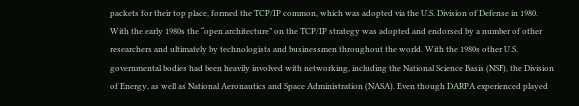packets for their top place, formed the TCP/IP common, which was adopted via the U.S. Division of Defense in 1980. With the early 1980s the “open architecture” on the TCP/IP strategy was adopted and endorsed by a number of other researchers and ultimately by technologists and businessmen throughout the world. With the 1980s other U.S. governmental bodies had been heavily involved with networking, including the National Science Basis (NSF), the Division of Energy, as well as National Aeronautics and Space Administration (NASA). Even though DARPA experienced played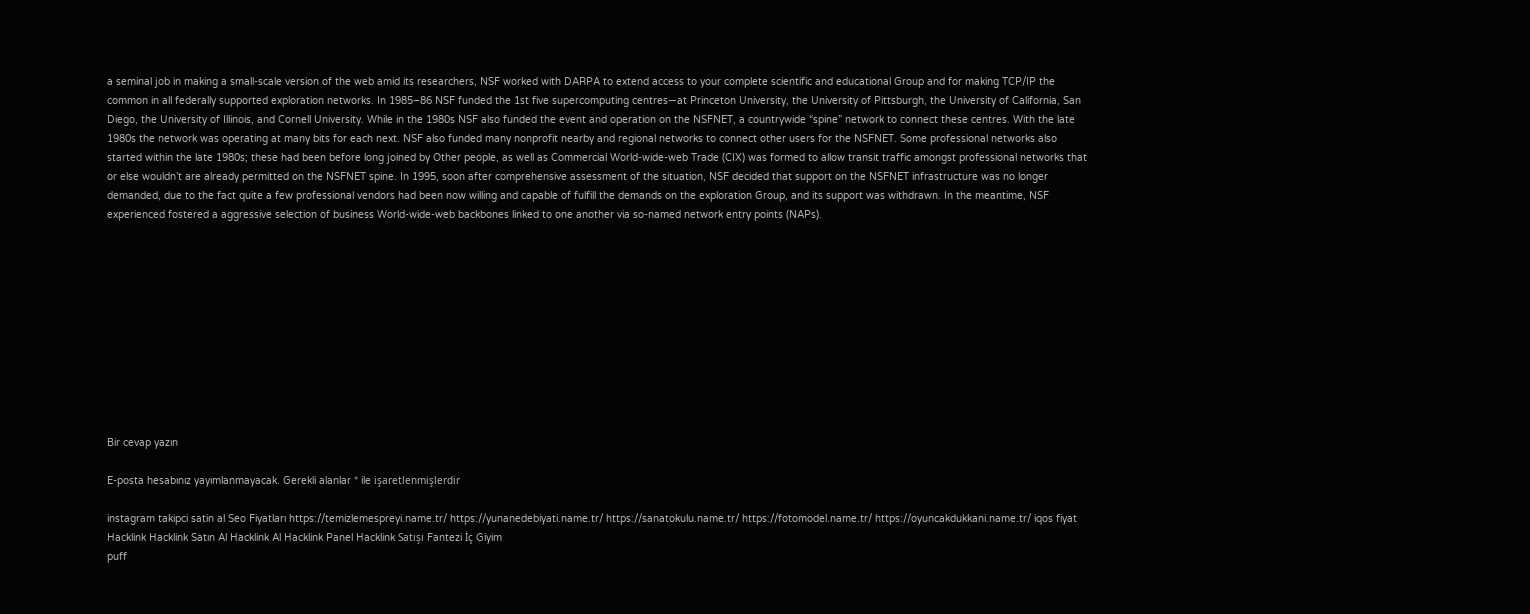a seminal job in making a small-scale version of the web amid its researchers, NSF worked with DARPA to extend access to your complete scientific and educational Group and for making TCP/IP the common in all federally supported exploration networks. In 1985–86 NSF funded the 1st five supercomputing centres—at Princeton University, the University of Pittsburgh, the University of California, San Diego, the University of Illinois, and Cornell University. While in the 1980s NSF also funded the event and operation on the NSFNET, a countrywide “spine” network to connect these centres. With the late 1980s the network was operating at many bits for each next. NSF also funded many nonprofit nearby and regional networks to connect other users for the NSFNET. Some professional networks also started within the late 1980s; these had been before long joined by Other people, as well as Commercial World-wide-web Trade (CIX) was formed to allow transit traffic amongst professional networks that or else wouldn’t are already permitted on the NSFNET spine. In 1995, soon after comprehensive assessment of the situation, NSF decided that support on the NSFNET infrastructure was no longer demanded, due to the fact quite a few professional vendors had been now willing and capable of fulfill the demands on the exploration Group, and its support was withdrawn. In the meantime, NSF experienced fostered a aggressive selection of business World-wide-web backbones linked to one another via so-named network entry points (NAPs).











Bir cevap yazın

E-posta hesabınız yayımlanmayacak. Gerekli alanlar * ile işaretlenmişlerdir

instagram takipci satin al Seo Fiyatları https://temizlemespreyi.name.tr/ https://yunanedebiyati.name.tr/ https://sanatokulu.name.tr/ https://fotomodel.name.tr/ https://oyuncakdukkani.name.tr/ iqos fiyat
Hacklink Hacklink Satın Al Hacklink Al Hacklink Panel Hacklink Satışı Fantezi İç Giyim
puff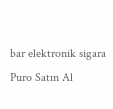bar elektronik sigara
Puro Satın Al